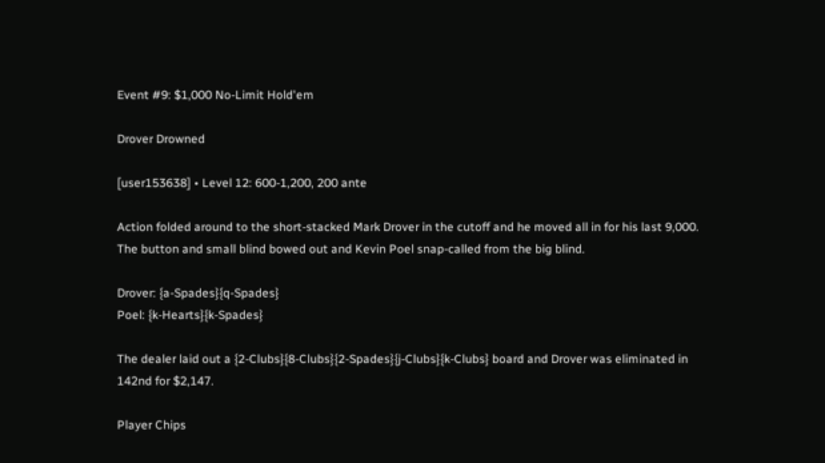Event #9: $1,000 No-Limit Hold'em

Drover Drowned

[user153638] • Level 12: 600-1,200, 200 ante

Action folded around to the short-stacked Mark Drover in the cutoff and he moved all in for his last 9,000. The button and small blind bowed out and Kevin Poel snap-called from the big blind.

Drover: {a-Spades}{q-Spades}
Poel: {k-Hearts}{k-Spades}

The dealer laid out a {2-Clubs}{8-Clubs}{2-Spades}{j-Clubs}{k-Clubs} board and Drover was eliminated in 142nd for $2,147.

Player Chips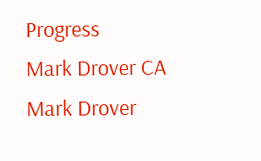Progress
Mark Drover CA
Mark Drover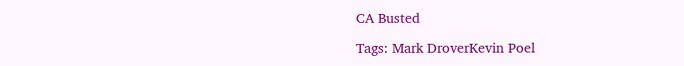CA Busted

Tags: Mark DroverKevin Poel